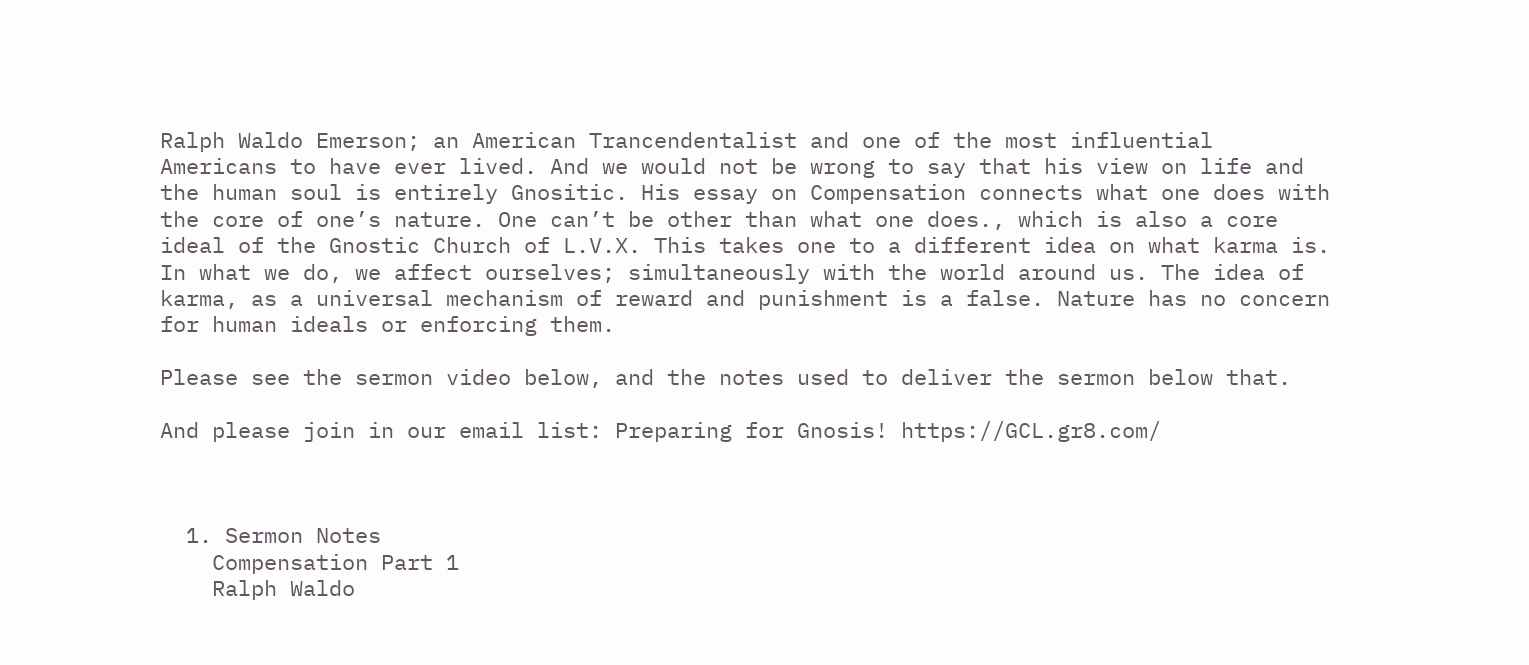Ralph Waldo Emerson; an American Trancendentalist and one of the most influential Americans to have ever lived. And we would not be wrong to say that his view on life and the human soul is entirely Gnositic. His essay on Compensation connects what one does with the core of one’s nature. One can’t be other than what one does., which is also a core ideal of the Gnostic Church of L.V.X. This takes one to a different idea on what karma is. In what we do, we affect ourselves; simultaneously with the world around us. The idea of karma, as a universal mechanism of reward and punishment is a false. Nature has no concern for human ideals or enforcing them.

Please see the sermon video below, and the notes used to deliver the sermon below that.

And please join in our email list: Preparing for Gnosis! https://GCL.gr8.com/



  1. Sermon Notes
    Compensation Part 1
    Ralph Waldo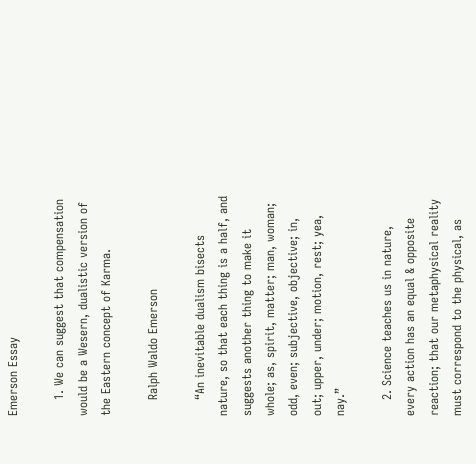Emerson Essay

    1. We can suggest that compensation would be a Wesern, dualistic version of the Eastern concept of Karma.

    Ralph Waldo Emerson

    “An inevitable dualism bisects nature, so that each thing is a half, and suggests another thing to make it whole; as, spirit, matter; man, woman; odd, even; subjective, objective; in, out; upper, under; motion, rest; yea, nay.”

    2. Science teaches us in nature, every action has an equal & opposite reaction; that our metaphysical reality must correspond to the physical, as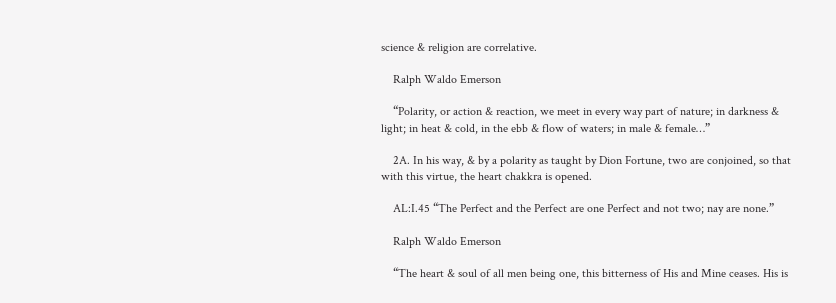science & religion are correlative.

    Ralph Waldo Emerson

    “Polarity, or action & reaction, we meet in every way part of nature; in darkness & light; in heat & cold, in the ebb & flow of waters; in male & female…”

    2A. In his way, & by a polarity as taught by Dion Fortune, two are conjoined, so that with this virtue, the heart chakkra is opened.

    AL:I.45 “The Perfect and the Perfect are one Perfect and not two; nay are none.”

    Ralph Waldo Emerson

    “The heart & soul of all men being one, this bitterness of His and Mine ceases. His is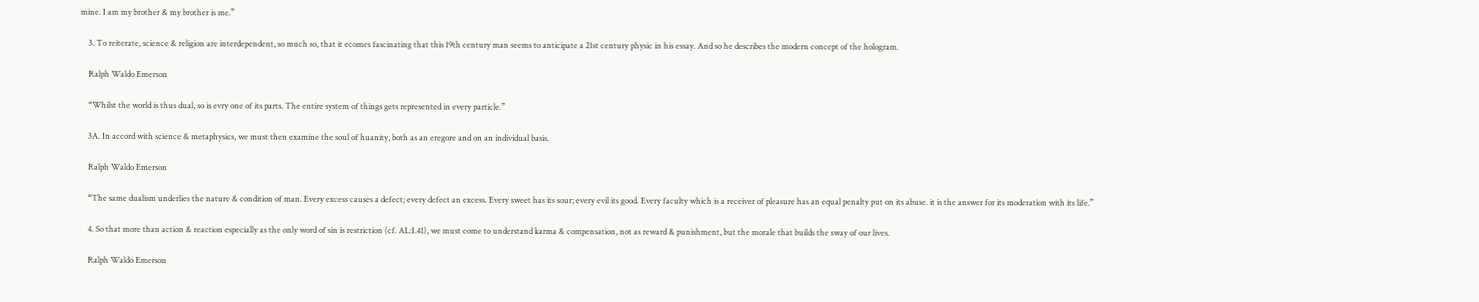mine. I am my brother & my brother is me.”

    3. To reiterate, science & religion are interdependent, so much so, that it ecomes fascinating that this 19th century man seems to anticipate a 21st century physic in his essay. And so he describes the modern concept of the hologram.

    Ralph Waldo Emerson

    “Whilst the world is thus dual, so is evry one of its parts. The entire system of things gets represented in every particle.”

    3A. In accord with science & metaphysics, we must then examine the soul of huanity, both as an eregore and on an individual basis.

    Ralph Waldo Emerson

    “The same dualism underlies the nature & condition of man. Every excess causes a defect; every defect an excess. Every sweet has its sour; every evil its good. Every faculty which is a receiver of pleasure has an equal penalty put on its abuse. it is the answer for its moderation with its life.”

    4. So that more than action & reaction especially as the only word of sin is restriction (cf. AL:I.41), we must come to understand karma & compensation, not as reward & punishment, but the morale that builds the sway of our lives.

    Ralph Waldo Emerson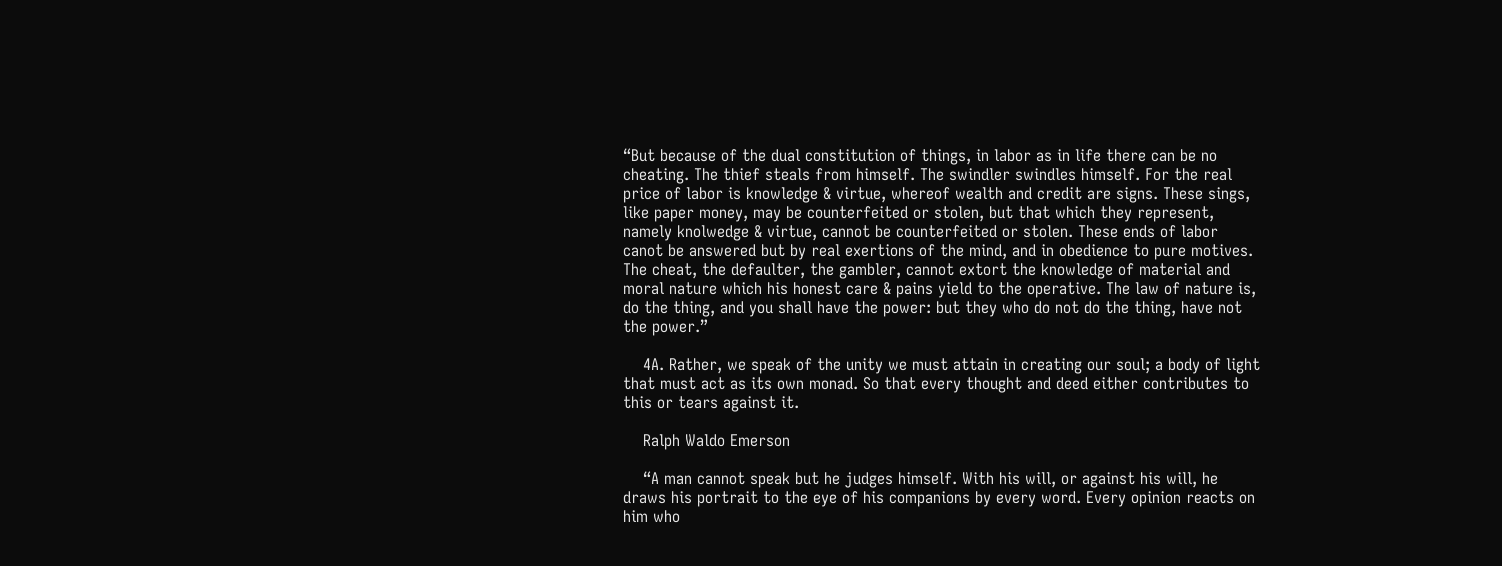“But because of the dual constitution of things, in labor as in life there can be no cheating. The thief steals from himself. The swindler swindles himself. For the real price of labor is knowledge & virtue, whereof wealth and credit are signs. These sings, like paper money, may be counterfeited or stolen, but that which they represent, namely knolwedge & virtue, cannot be counterfeited or stolen. These ends of labor canot be answered but by real exertions of the mind, and in obedience to pure motives. The cheat, the defaulter, the gambler, cannot extort the knowledge of material and moral nature which his honest care & pains yield to the operative. The law of nature is, do the thing, and you shall have the power: but they who do not do the thing, have not the power.”

    4A. Rather, we speak of the unity we must attain in creating our soul; a body of light that must act as its own monad. So that every thought and deed either contributes to this or tears against it.

    Ralph Waldo Emerson

    “A man cannot speak but he judges himself. With his will, or against his will, he draws his portrait to the eye of his companions by every word. Every opinion reacts on him who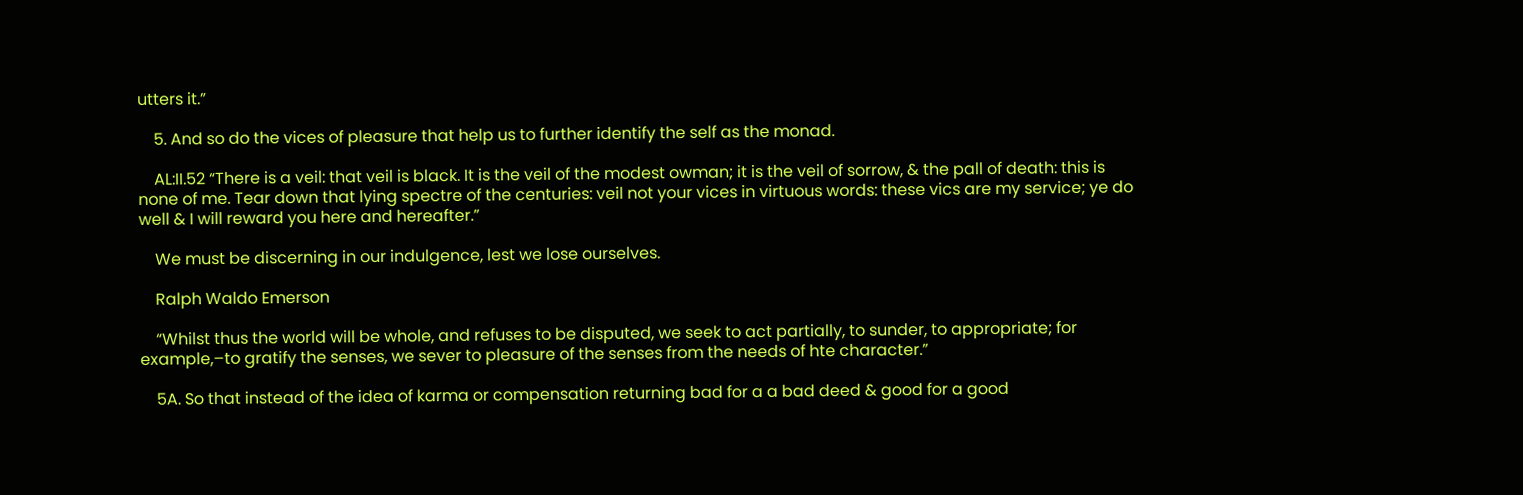utters it.”

    5. And so do the vices of pleasure that help us to further identify the self as the monad.

    AL:II.52 “There is a veil: that veil is black. It is the veil of the modest owman; it is the veil of sorrow, & the pall of death: this is none of me. Tear down that lying spectre of the centuries: veil not your vices in virtuous words: these vics are my service; ye do well & I will reward you here and hereafter.”

    We must be discerning in our indulgence, lest we lose ourselves.

    Ralph Waldo Emerson

    “Whilst thus the world will be whole, and refuses to be disputed, we seek to act partially, to sunder, to appropriate; for example,–to gratify the senses, we sever to pleasure of the senses from the needs of hte character.”

    5A. So that instead of the idea of karma or compensation returning bad for a a bad deed & good for a good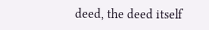deed, the deed itself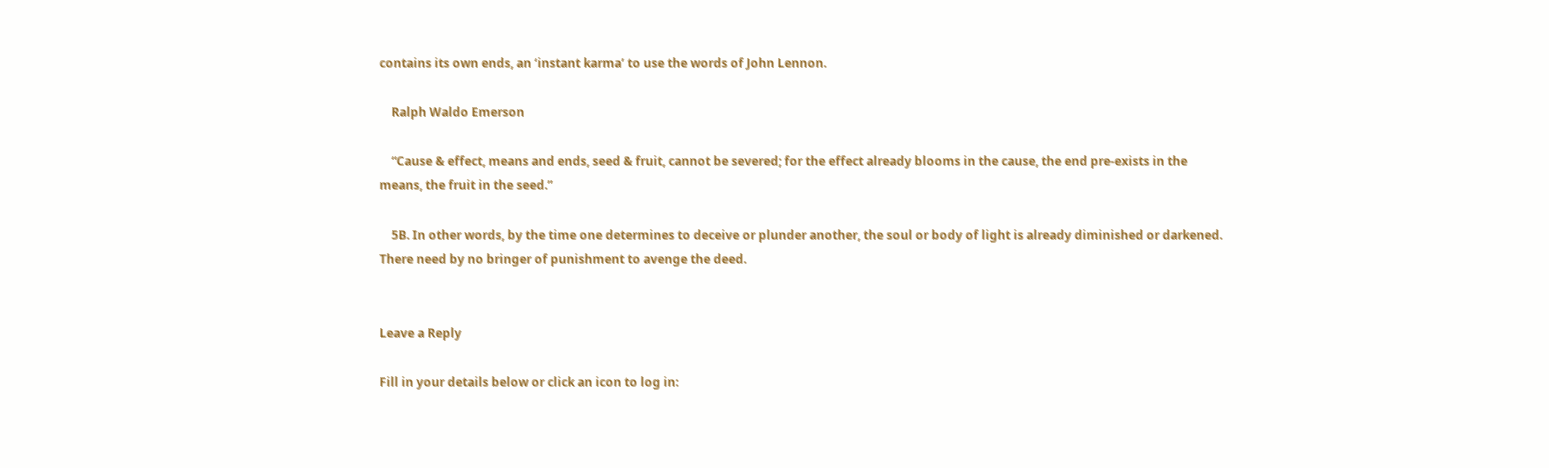contains its own ends, an ‘instant karma’ to use the words of John Lennon.

    Ralph Waldo Emerson

    “Cause & effect, means and ends, seed & fruit, cannot be severed; for the effect already blooms in the cause, the end pre-exists in the means, the fruit in the seed.”

    5B. In other words, by the time one determines to deceive or plunder another, the soul or body of light is already diminished or darkened. There need by no bringer of punishment to avenge the deed.


Leave a Reply

Fill in your details below or click an icon to log in: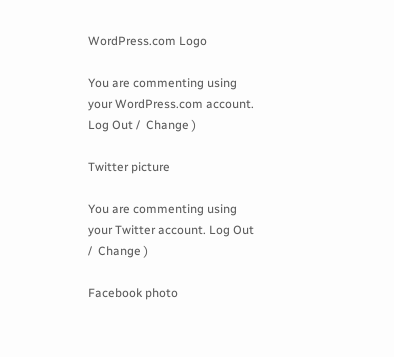WordPress.com Logo

You are commenting using your WordPress.com account. Log Out /  Change )

Twitter picture

You are commenting using your Twitter account. Log Out /  Change )

Facebook photo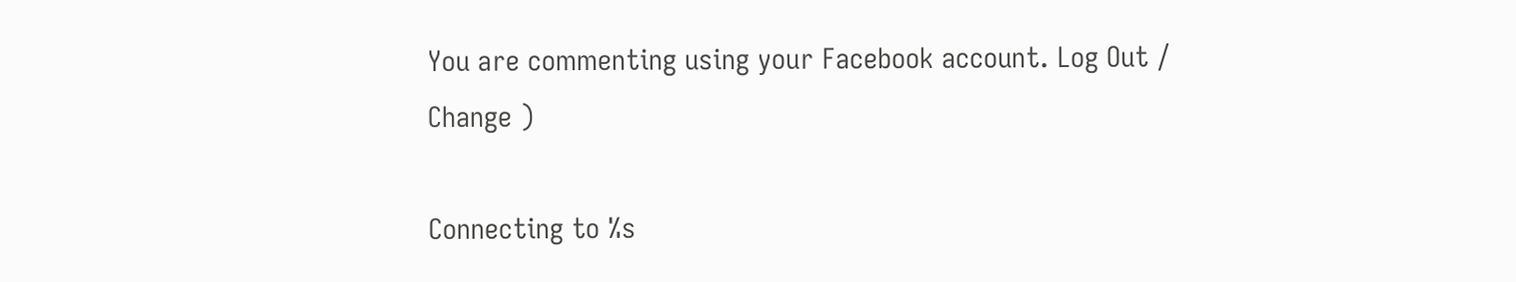You are commenting using your Facebook account. Log Out /  Change )

Connecting to %s